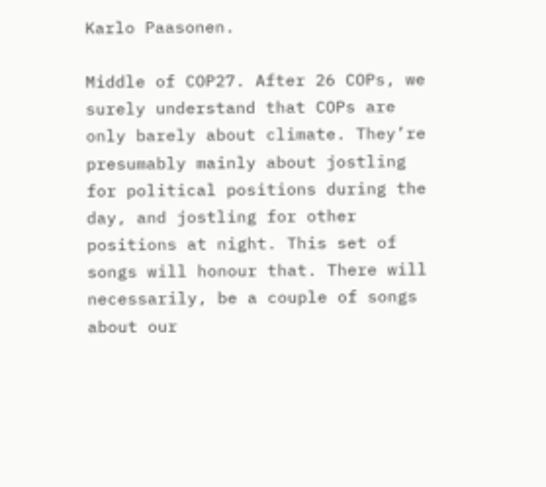Karlo Paasonen.

Middle of COP27. After 26 COPs, we surely understand that COPs are only barely about climate. They’re presumably mainly about jostling for political positions during the day, and jostling for other positions at night. This set of songs will honour that. There will necessarily, be a couple of songs about our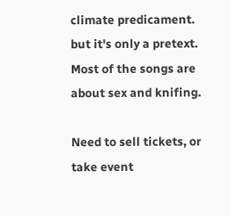climate predicament. but it's only a pretext. Most of the songs are about sex and knifing.

Need to sell tickets, or take event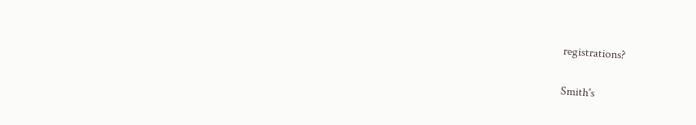registrations?

Smith's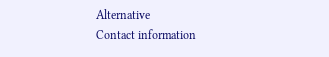Alternative
Contact information